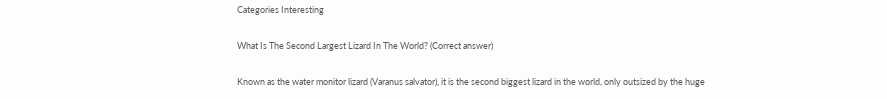Categories Interesting

What Is The Second Largest Lizard In The World? (Correct answer)

Known as the water monitor lizard (Varanus salvator), it is the second biggest lizard in the world, only outsized by the huge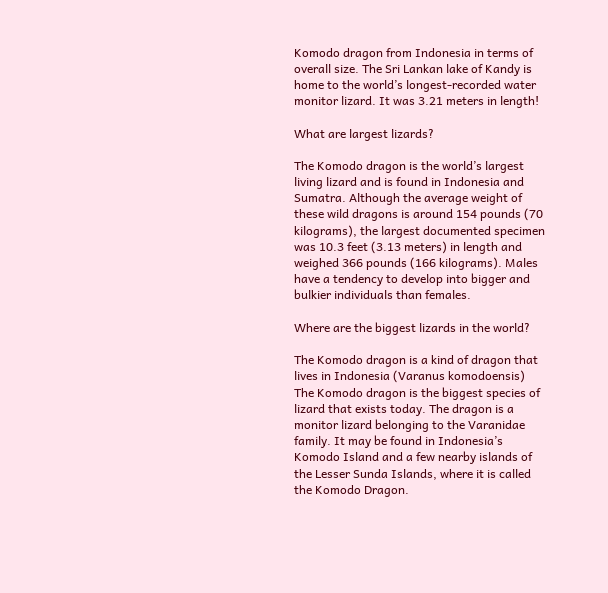Komodo dragon from Indonesia in terms of overall size. The Sri Lankan lake of Kandy is home to the world’s longest-recorded water monitor lizard. It was 3.21 meters in length!

What are largest lizards?

The Komodo dragon is the world’s largest living lizard and is found in Indonesia and Sumatra. Although the average weight of these wild dragons is around 154 pounds (70 kilograms), the largest documented specimen was 10.3 feet (3.13 meters) in length and weighed 366 pounds (166 kilograms). Males have a tendency to develop into bigger and bulkier individuals than females.

Where are the biggest lizards in the world?

The Komodo dragon is a kind of dragon that lives in Indonesia (Varanus komodoensis) The Komodo dragon is the biggest species of lizard that exists today. The dragon is a monitor lizard belonging to the Varanidae family. It may be found in Indonesia’s Komodo Island and a few nearby islands of the Lesser Sunda Islands, where it is called the Komodo Dragon.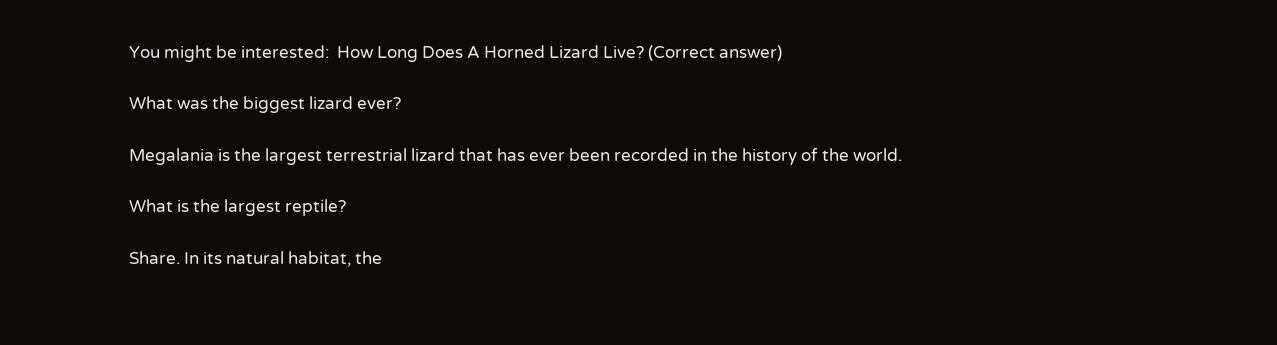You might be interested:  How Long Does A Horned Lizard Live? (Correct answer)

What was the biggest lizard ever?

Megalania is the largest terrestrial lizard that has ever been recorded in the history of the world.

What is the largest reptile?

Share. In its natural habitat, the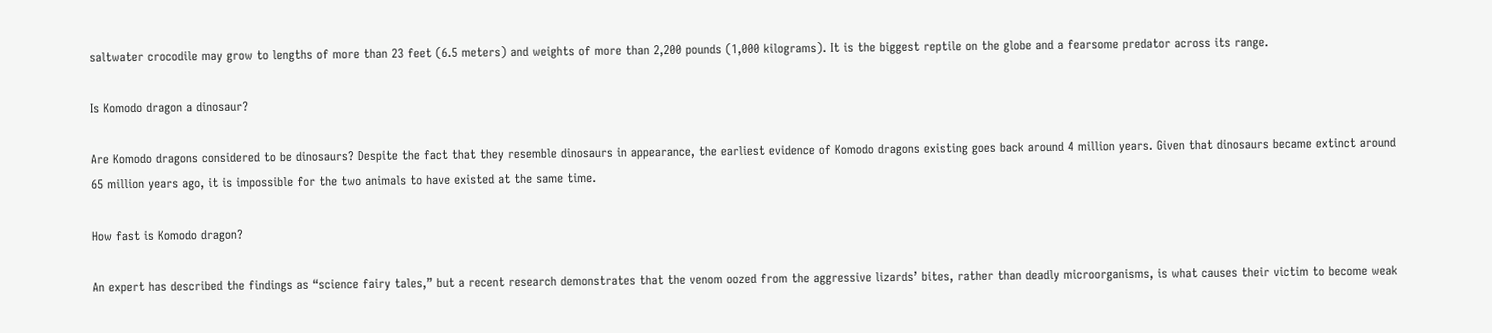saltwater crocodile may grow to lengths of more than 23 feet (6.5 meters) and weights of more than 2,200 pounds (1,000 kilograms). It is the biggest reptile on the globe and a fearsome predator across its range.

Is Komodo dragon a dinosaur?

Are Komodo dragons considered to be dinosaurs? Despite the fact that they resemble dinosaurs in appearance, the earliest evidence of Komodo dragons existing goes back around 4 million years. Given that dinosaurs became extinct around 65 million years ago, it is impossible for the two animals to have existed at the same time.

How fast is Komodo dragon?

An expert has described the findings as “science fairy tales,” but a recent research demonstrates that the venom oozed from the aggressive lizards’ bites, rather than deadly microorganisms, is what causes their victim to become weak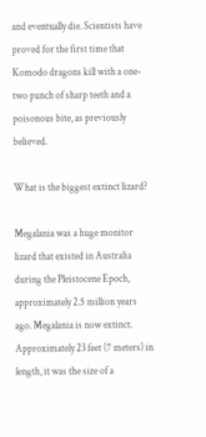and eventually die. Scientists have proved for the first time that Komodo dragons kill with a one-two punch of sharp teeth and a poisonous bite, as previously believed.

What is the biggest extinct lizard?

Megalania was a huge monitor lizard that existed in Australia during the Pleistocene Epoch, approximately 2.5 million years ago. Megalania is now extinct. Approximately 23 feet (7 meters) in length, it was the size of a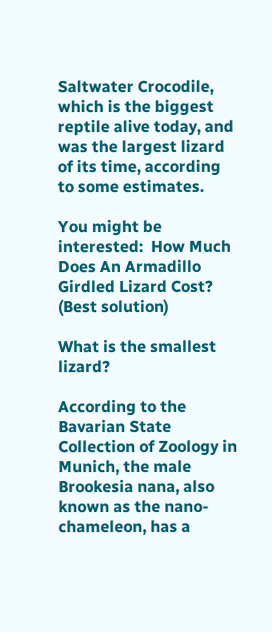Saltwater Crocodile, which is the biggest reptile alive today, and was the largest lizard of its time, according to some estimates.

You might be interested:  How Much Does An Armadillo Girdled Lizard Cost? (Best solution)

What is the smallest lizard?

According to the Bavarian State Collection of Zoology in Munich, the male Brookesia nana, also known as the nano-chameleon, has a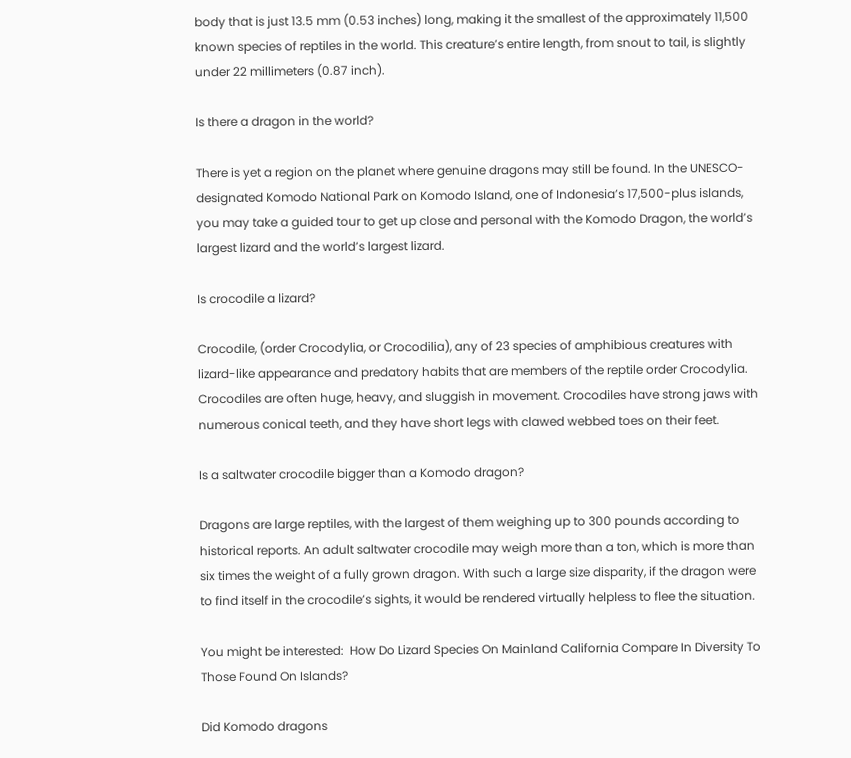body that is just 13.5 mm (0.53 inches) long, making it the smallest of the approximately 11,500 known species of reptiles in the world. This creature’s entire length, from snout to tail, is slightly under 22 millimeters (0.87 inch).

Is there a dragon in the world?

There is yet a region on the planet where genuine dragons may still be found. In the UNESCO-designated Komodo National Park on Komodo Island, one of Indonesia’s 17,500-plus islands, you may take a guided tour to get up close and personal with the Komodo Dragon, the world’s largest lizard and the world’s largest lizard.

Is crocodile a lizard?

Crocodile, (order Crocodylia, or Crocodilia), any of 23 species of amphibious creatures with lizard-like appearance and predatory habits that are members of the reptile order Crocodylia. Crocodiles are often huge, heavy, and sluggish in movement. Crocodiles have strong jaws with numerous conical teeth, and they have short legs with clawed webbed toes on their feet.

Is a saltwater crocodile bigger than a Komodo dragon?

Dragons are large reptiles, with the largest of them weighing up to 300 pounds according to historical reports. An adult saltwater crocodile may weigh more than a ton, which is more than six times the weight of a fully grown dragon. With such a large size disparity, if the dragon were to find itself in the crocodile’s sights, it would be rendered virtually helpless to flee the situation.

You might be interested:  How Do Lizard Species On Mainland California Compare In Diversity To Those Found On Islands?

Did Komodo dragons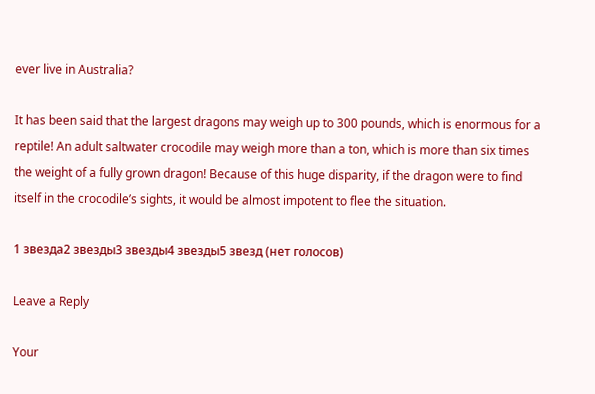ever live in Australia?

It has been said that the largest dragons may weigh up to 300 pounds, which is enormous for a reptile! An adult saltwater crocodile may weigh more than a ton, which is more than six times the weight of a fully grown dragon! Because of this huge disparity, if the dragon were to find itself in the crocodile’s sights, it would be almost impotent to flee the situation.

1 звезда2 звезды3 звезды4 звезды5 звезд (нет голосов)

Leave a Reply

Your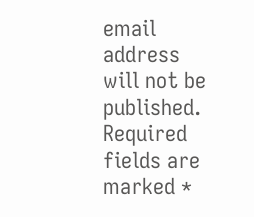email address will not be published. Required fields are marked *